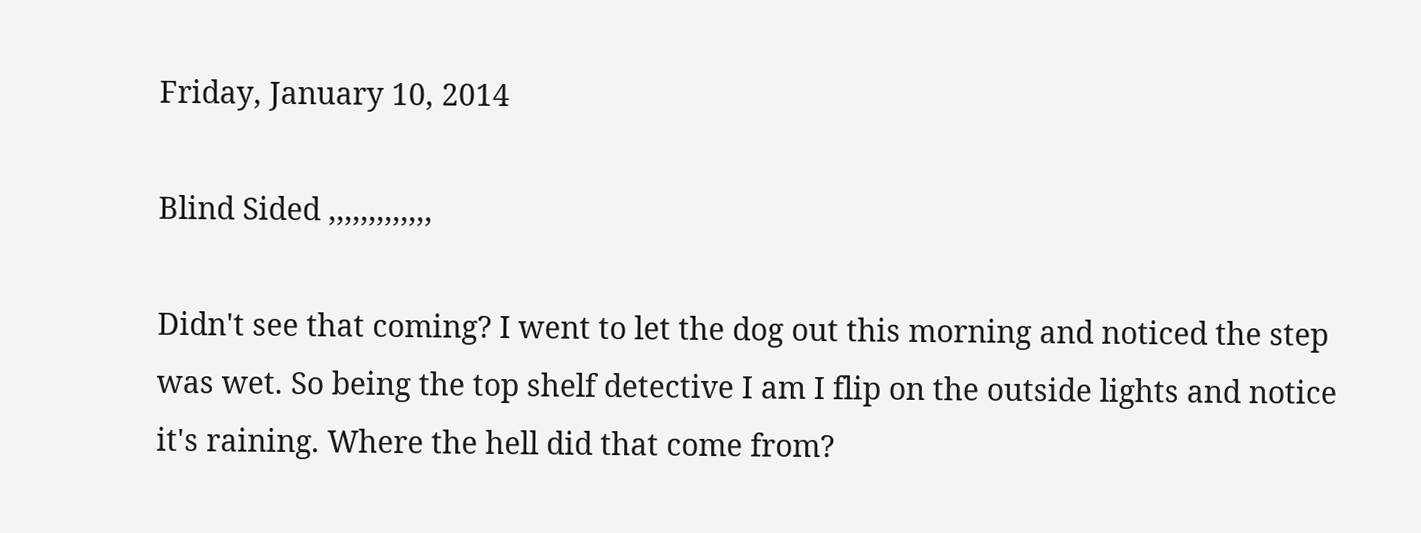Friday, January 10, 2014

Blind Sided ,,,,,,,,,,,,,

Didn't see that coming? I went to let the dog out this morning and noticed the step was wet. So being the top shelf detective I am I flip on the outside lights and notice it's raining. Where the hell did that come from?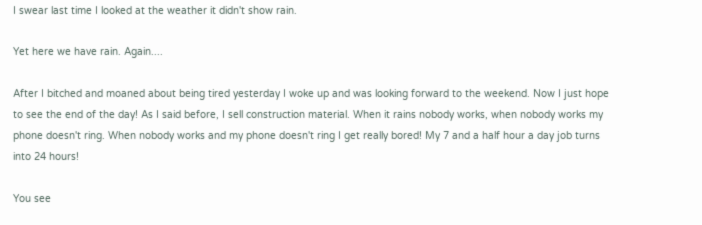I swear last time I looked at the weather it didn't show rain.

Yet here we have rain. Again....

After I bitched and moaned about being tired yesterday I woke up and was looking forward to the weekend. Now I just hope to see the end of the day! As I said before, I sell construction material. When it rains nobody works, when nobody works my phone doesn't ring. When nobody works and my phone doesn't ring I get really bored! My 7 and a half hour a day job turns into 24 hours!

You see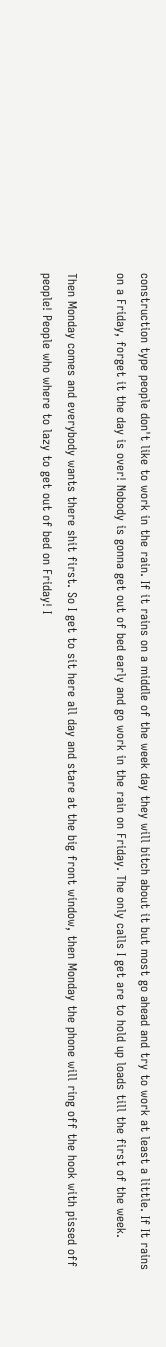construction type people don't like to work in the rain. If it rains on a middle of the week day they will bitch about it but most go ahead and try to work at least a little. If It rains on a Friday, forget it the day is over! Nobody is gonna get out of bed early and go work in the rain on Friday. The only calls I get are to hold up loads till the first of the week.

Then Monday comes and everybody wants there shit first. So I get to sit here all day and stare at the big front window, then Monday the phone will ring off the hook with pissed off people! People who where to lazy to get out of bed on Friday! I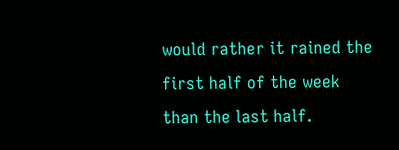would rather it rained the first half of the week than the last half.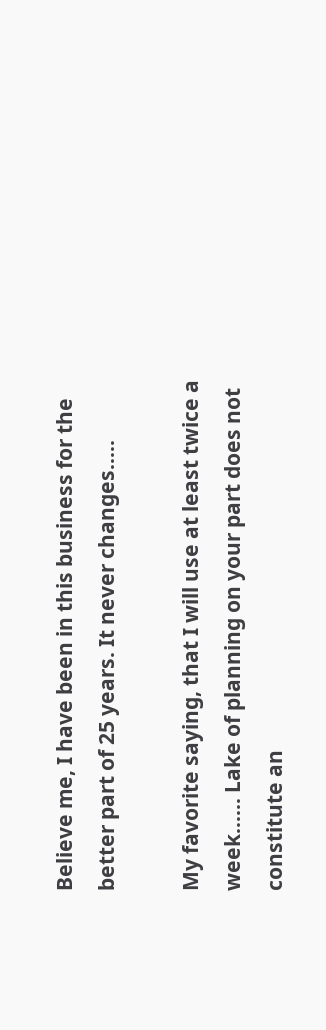Believe me, I have been in this business for the better part of 25 years. It never changes.....

My favorite saying, that I will use at least twice a week...... Lake of planning on your part does not constitute an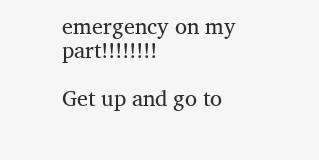emergency on my part!!!!!!!!

Get up and go to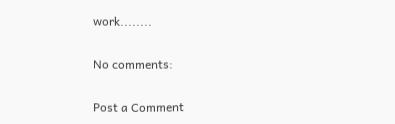work........

No comments:

Post a Comment